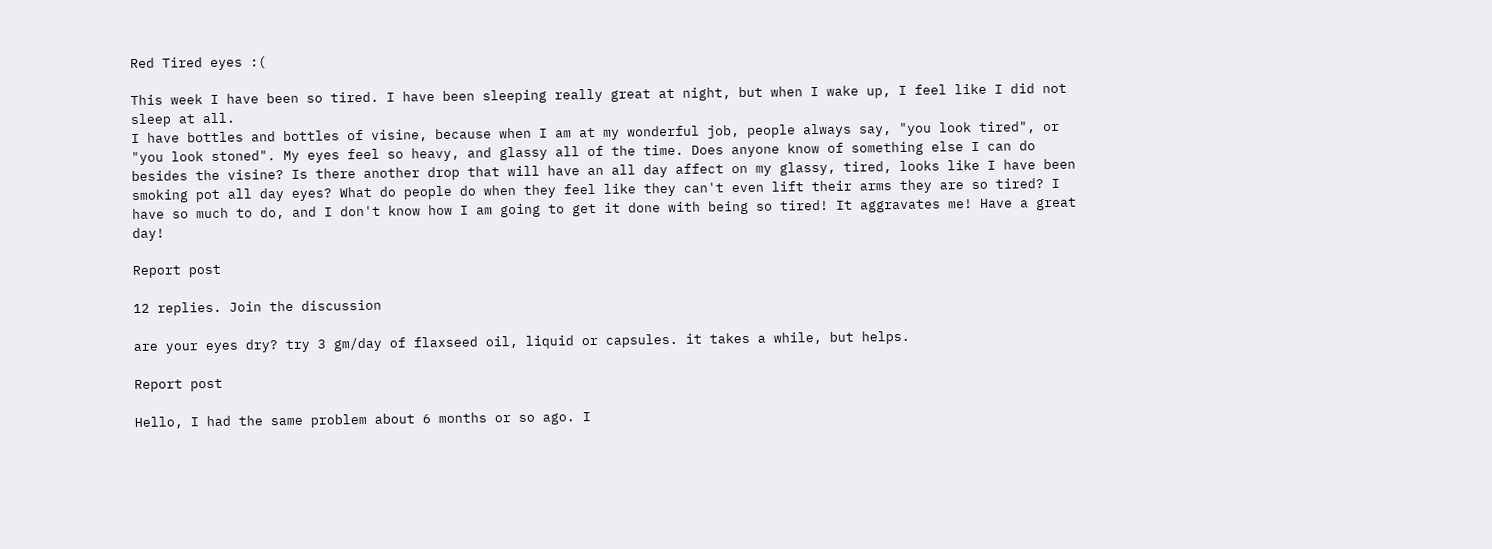Red Tired eyes :(

This week I have been so tired. I have been sleeping really great at night, but when I wake up, I feel like I did not sleep at all.
I have bottles and bottles of visine, because when I am at my wonderful job, people always say, "you look tired", or "you look stoned". My eyes feel so heavy, and glassy all of the time. Does anyone know of something else I can do besides the visine? Is there another drop that will have an all day affect on my glassy, tired, looks like I have been smoking pot all day eyes? What do people do when they feel like they can't even lift their arms they are so tired? I have so much to do, and I don't know how I am going to get it done with being so tired! It aggravates me! Have a great day!

Report post

12 replies. Join the discussion

are your eyes dry? try 3 gm/day of flaxseed oil, liquid or capsules. it takes a while, but helps.

Report post

Hello, I had the same problem about 6 months or so ago. I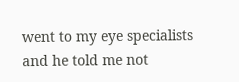went to my eye specialists and he told me not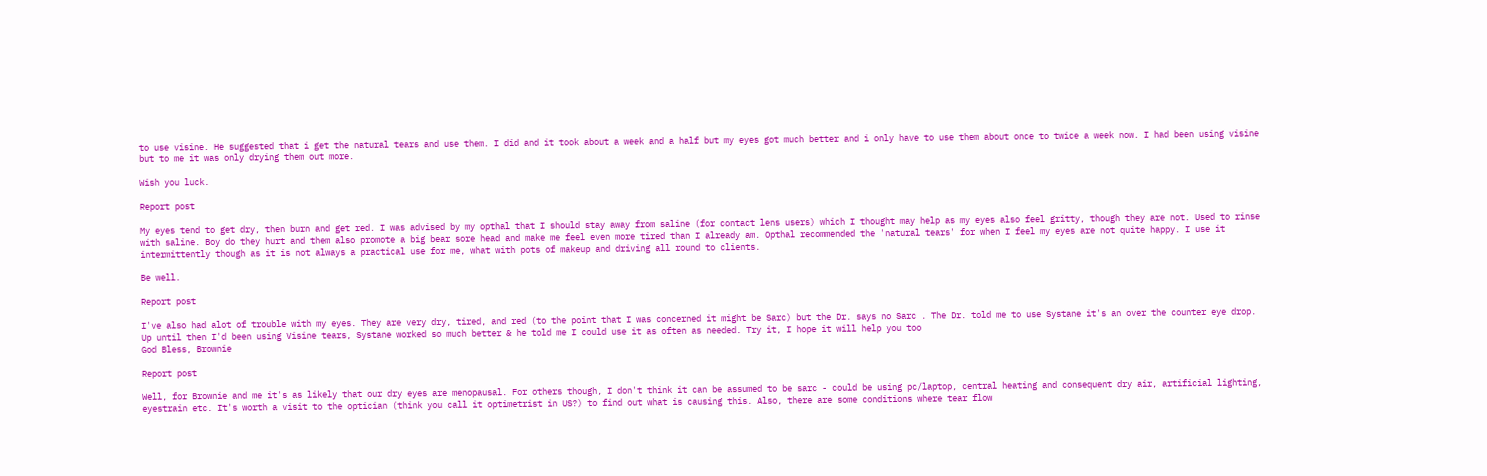to use visine. He suggested that i get the natural tears and use them. I did and it took about a week and a half but my eyes got much better and i only have to use them about once to twice a week now. I had been using visine but to me it was only drying them out more.

Wish you luck.

Report post

My eyes tend to get dry, then burn and get red. I was advised by my opthal that I should stay away from saline (for contact lens users) which I thought may help as my eyes also feel gritty, though they are not. Used to rinse with saline. Boy do they hurt and them also promote a big bear sore head and make me feel even more tired than I already am. Opthal recommended the 'natural tears' for when I feel my eyes are not quite happy. I use it intermittently though as it is not always a practical use for me, what with pots of makeup and driving all round to clients.

Be well.

Report post

I've also had alot of trouble with my eyes. They are very dry, tired, and red (to the point that I was concerned it might be Sarc) but the Dr. says no Sarc . The Dr. told me to use Systane it's an over the counter eye drop. Up until then I'd been using Visine tears, Systane worked so much better & he told me I could use it as often as needed. Try it, I hope it will help you too
God Bless, Brownie

Report post

Well, for Brownie and me it's as likely that our dry eyes are menopausal. For others though, I don't think it can be assumed to be sarc - could be using pc/laptop, central heating and consequent dry air, artificial lighting, eyestrain etc. It's worth a visit to the optician (think you call it optimetrist in US?) to find out what is causing this. Also, there are some conditions where tear flow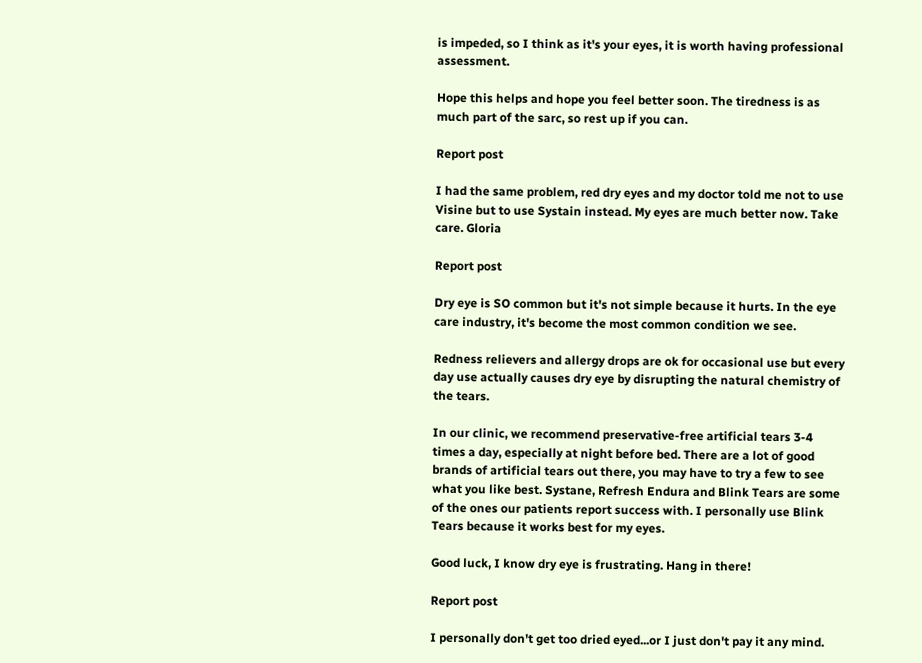is impeded, so I think as it's your eyes, it is worth having professional assessment.

Hope this helps and hope you feel better soon. The tiredness is as much part of the sarc, so rest up if you can.

Report post

I had the same problem, red dry eyes and my doctor told me not to use Visine but to use Systain instead. My eyes are much better now. Take care. Gloria

Report post

Dry eye is SO common but it's not simple because it hurts. In the eye care industry, it's become the most common condition we see.

Redness relievers and allergy drops are ok for occasional use but every day use actually causes dry eye by disrupting the natural chemistry of the tears.

In our clinic, we recommend preservative-free artificial tears 3-4 times a day, especially at night before bed. There are a lot of good brands of artificial tears out there, you may have to try a few to see what you like best. Systane, Refresh Endura and Blink Tears are some of the ones our patients report success with. I personally use Blink Tears because it works best for my eyes.

Good luck, I know dry eye is frustrating. Hang in there!

Report post

I personally don't get too dried eyed...or I just don't pay it any mind.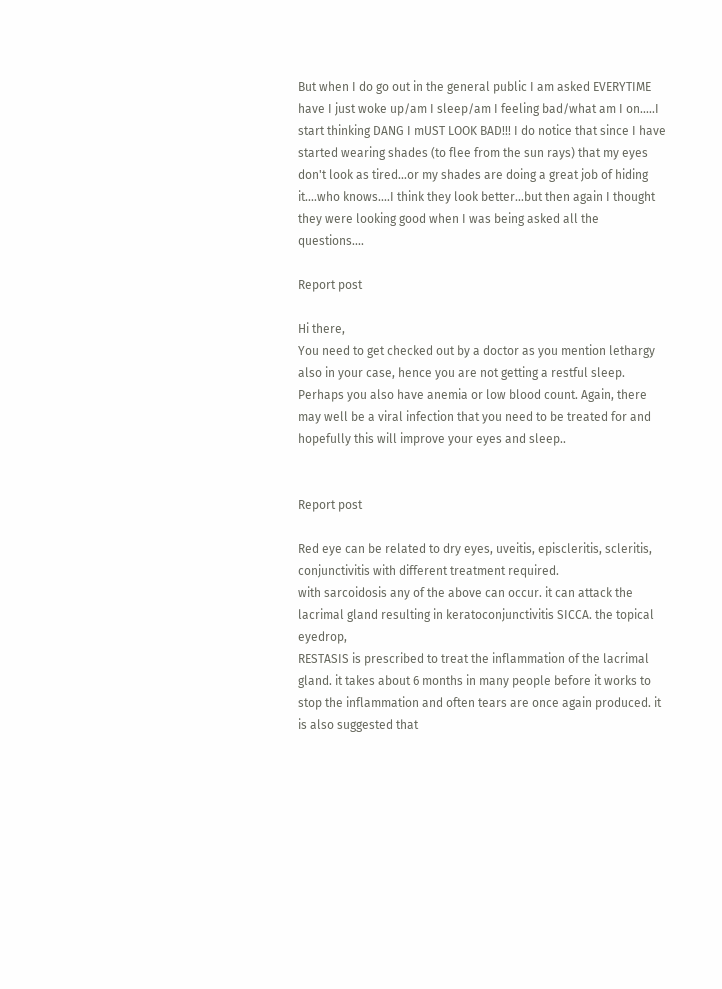But when I do go out in the general public I am asked EVERYTIME have I just woke up/am I sleep/am I feeling bad/what am I on.....I start thinking DANG I mUST LOOK BAD!!! I do notice that since I have started wearing shades (to flee from the sun rays) that my eyes don't look as tired...or my shades are doing a great job of hiding it....who knows....I think they look better...but then again I thought they were looking good when I was being asked all the questions....

Report post

Hi there,
You need to get checked out by a doctor as you mention lethargy also in your case, hence you are not getting a restful sleep. Perhaps you also have anemia or low blood count. Again, there may well be a viral infection that you need to be treated for and hopefully this will improve your eyes and sleep..


Report post

Red eye can be related to dry eyes, uveitis, episcleritis, scleritis, conjunctivitis with different treatment required.
with sarcoidosis any of the above can occur. it can attack the lacrimal gland resulting in keratoconjunctivitis SICCA. the topical eyedrop,
RESTASIS is prescribed to treat the inflammation of the lacrimal gland. it takes about 6 months in many people before it works to stop the inflammation and often tears are once again produced. it is also suggested that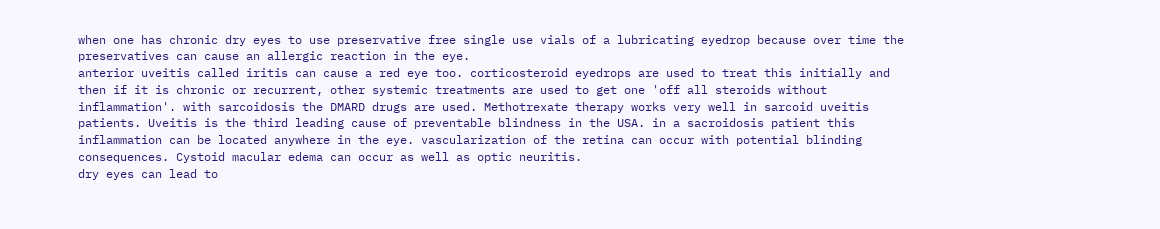when one has chronic dry eyes to use preservative free single use vials of a lubricating eyedrop because over time the preservatives can cause an allergic reaction in the eye.
anterior uveitis called iritis can cause a red eye too. corticosteroid eyedrops are used to treat this initially and then if it is chronic or recurrent, other systemic treatments are used to get one 'off all steroids without inflammation'. with sarcoidosis the DMARD drugs are used. Methotrexate therapy works very well in sarcoid uveitis patients. Uveitis is the third leading cause of preventable blindness in the USA. in a sacroidosis patient this inflammation can be located anywhere in the eye. vascularization of the retina can occur with potential blinding consequences. Cystoid macular edema can occur as well as optic neuritis.
dry eyes can lead to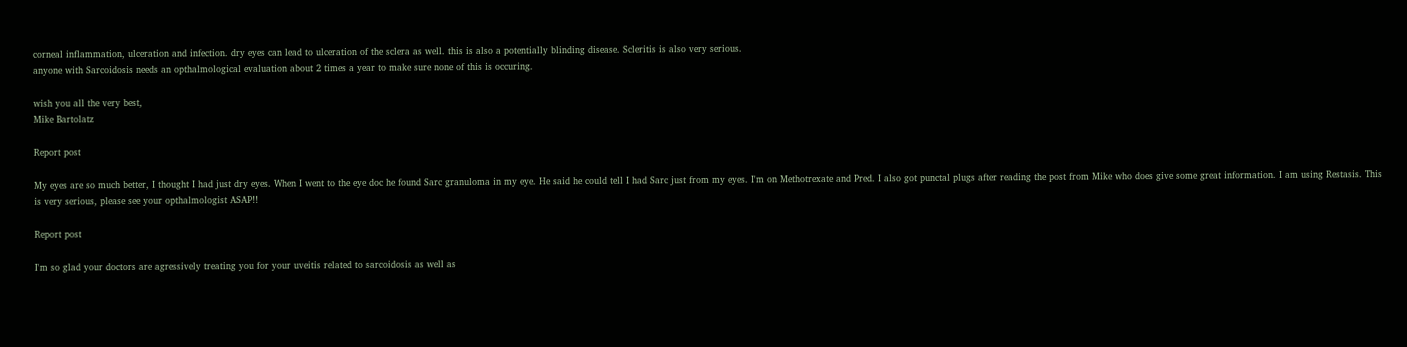corneal inflammation, ulceration and infection. dry eyes can lead to ulceration of the sclera as well. this is also a potentially blinding disease. Scleritis is also very serious.
anyone with Sarcoidosis needs an opthalmological evaluation about 2 times a year to make sure none of this is occuring.

wish you all the very best,
Mike Bartolatz

Report post

My eyes are so much better, I thought I had just dry eyes. When I went to the eye doc he found Sarc granuloma in my eye. He said he could tell I had Sarc just from my eyes. I'm on Methotrexate and Pred. I also got punctal plugs after reading the post from Mike who does give some great information. I am using Restasis. This is very serious, please see your opthalmologist ASAP!!

Report post

I'm so glad your doctors are agressively treating you for your uveitis related to sarcoidosis as well as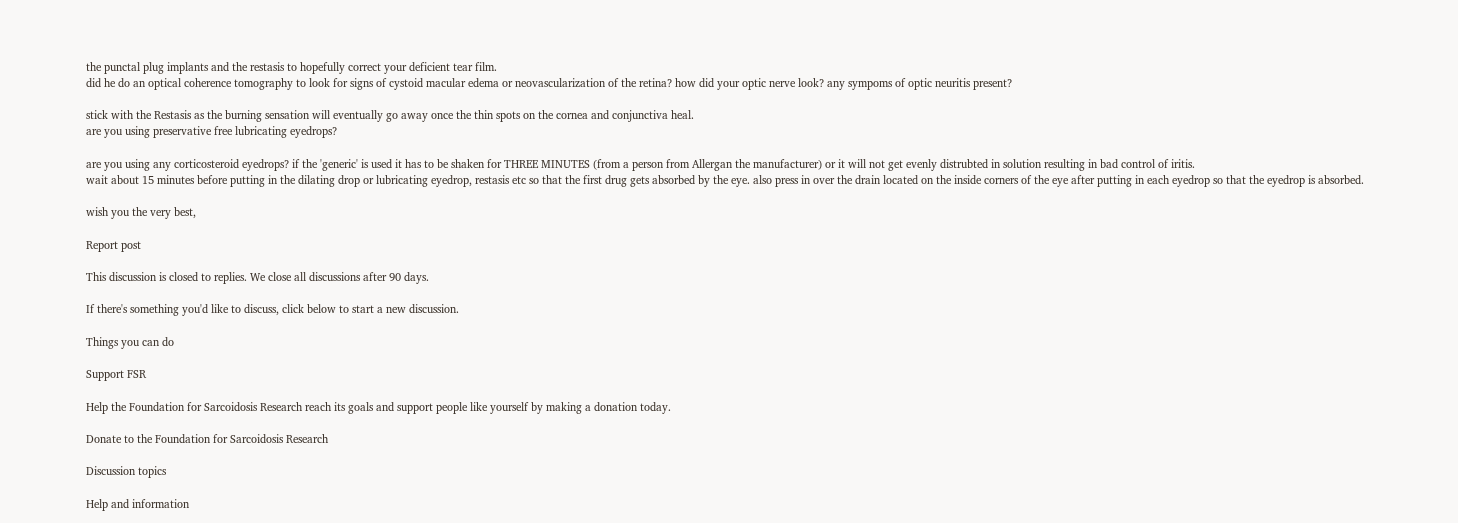the punctal plug implants and the restasis to hopefully correct your deficient tear film.
did he do an optical coherence tomography to look for signs of cystoid macular edema or neovascularization of the retina? how did your optic nerve look? any sympoms of optic neuritis present?

stick with the Restasis as the burning sensation will eventually go away once the thin spots on the cornea and conjunctiva heal.
are you using preservative free lubricating eyedrops?

are you using any corticosteroid eyedrops? if the 'generic' is used it has to be shaken for THREE MINUTES (from a person from Allergan the manufacturer) or it will not get evenly distrubted in solution resulting in bad control of iritis.
wait about 15 minutes before putting in the dilating drop or lubricating eyedrop, restasis etc so that the first drug gets absorbed by the eye. also press in over the drain located on the inside corners of the eye after putting in each eyedrop so that the eyedrop is absorbed.

wish you the very best,

Report post

This discussion is closed to replies. We close all discussions after 90 days.

If there's something you'd like to discuss, click below to start a new discussion.

Things you can do

Support FSR

Help the Foundation for Sarcoidosis Research reach its goals and support people like yourself by making a donation today.

Donate to the Foundation for Sarcoidosis Research

Discussion topics

Help and information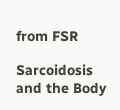from FSR

Sarcoidosis and the Body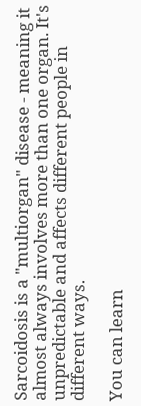Sarcoidosis is a "multiorgan" disease - meaning it almost always involves more than one organ. It's unpredictable and affects different people in different ways.

You can learn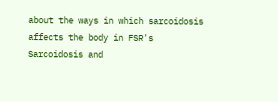about the ways in which sarcoidosis affects the body in FSR's Sarcoidosis and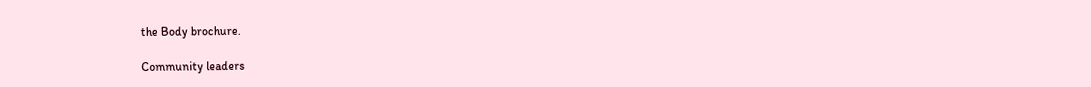the Body brochure.

Community leaders